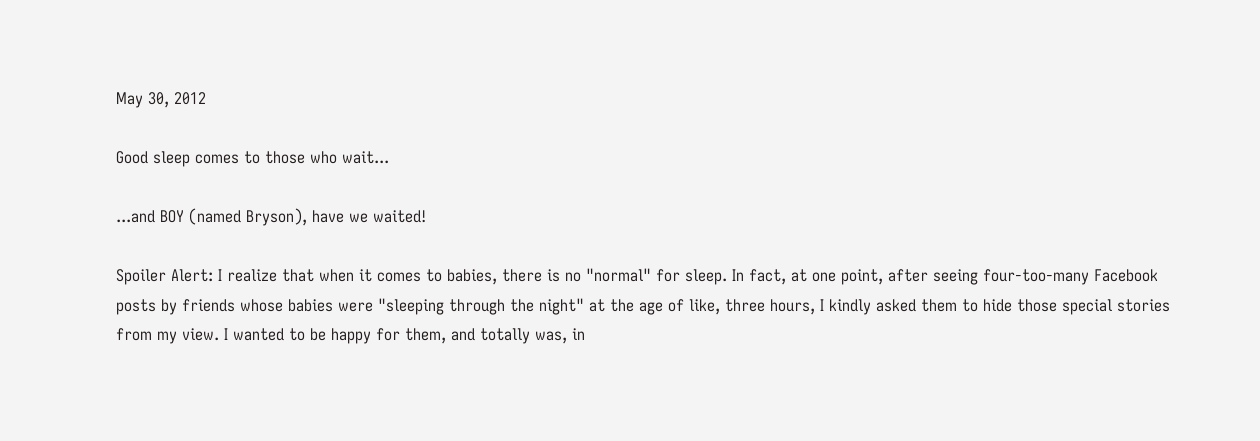May 30, 2012

Good sleep comes to those who wait...

...and BOY (named Bryson), have we waited!

Spoiler Alert: I realize that when it comes to babies, there is no "normal" for sleep. In fact, at one point, after seeing four-too-many Facebook posts by friends whose babies were "sleeping through the night" at the age of like, three hours, I kindly asked them to hide those special stories from my view. I wanted to be happy for them, and totally was, in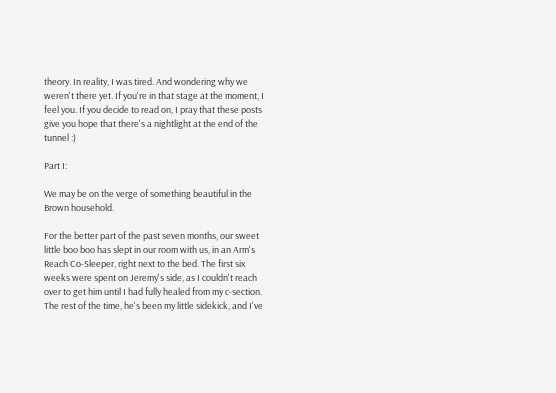theory. In reality, I was tired. And wondering why we weren't there yet. If you're in that stage at the moment, I feel you. If you decide to read on, I pray that these posts give you hope that there's a nightlight at the end of the tunnel :)

Part I:

We may be on the verge of something beautiful in the Brown household.

For the better part of the past seven months, our sweet little boo boo has slept in our room with us, in an Arm's Reach Co-Sleeper, right next to the bed. The first six weeks were spent on Jeremy's side, as I couldn't reach over to get him until I had fully healed from my c-section. The rest of the time, he's been my little sidekick, and I've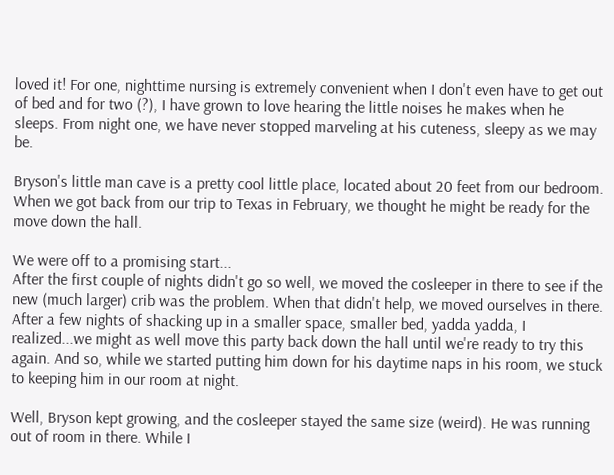loved it! For one, nighttime nursing is extremely convenient when I don't even have to get out of bed and for two (?), I have grown to love hearing the little noises he makes when he sleeps. From night one, we have never stopped marveling at his cuteness, sleepy as we may be.

Bryson's little man cave is a pretty cool little place, located about 20 feet from our bedroom. When we got back from our trip to Texas in February, we thought he might be ready for the move down the hall.

We were off to a promising start...
After the first couple of nights didn't go so well, we moved the cosleeper in there to see if the new (much larger) crib was the problem. When that didn't help, we moved ourselves in there. After a few nights of shacking up in a smaller space, smaller bed, yadda yadda, I realized...we might as well move this party back down the hall until we're ready to try this again. And so, while we started putting him down for his daytime naps in his room, we stuck to keeping him in our room at night.

Well, Bryson kept growing, and the cosleeper stayed the same size (weird). He was running out of room in there. While I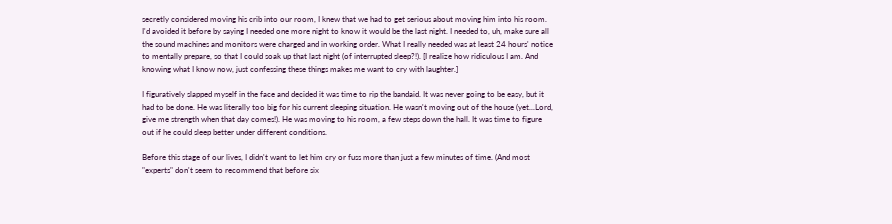secretly considered moving his crib into our room, I knew that we had to get serious about moving him into his room. I'd avoided it before by saying I needed one more night to know it would be the last night. I needed to, uh, make sure all the sound machines and monitors were charged and in working order. What I really needed was at least 24 hours' notice to mentally prepare, so that I could soak up that last night (of interrupted sleep?!). [I realize how ridiculous I am. And knowing what I know now, just confessing these things makes me want to cry with laughter.]

I figuratively slapped myself in the face and decided it was time to rip the bandaid. It was never going to be easy, but it had to be done. He was literally too big for his current sleeping situation. He wasn't moving out of the house (yet...Lord, give me strength when that day comes!). He was moving to his room, a few steps down the hall. It was time to figure out if he could sleep better under different conditions.

Before this stage of our lives, I didn't want to let him cry or fuss more than just a few minutes of time. (And most "experts" don't seem to recommend that before six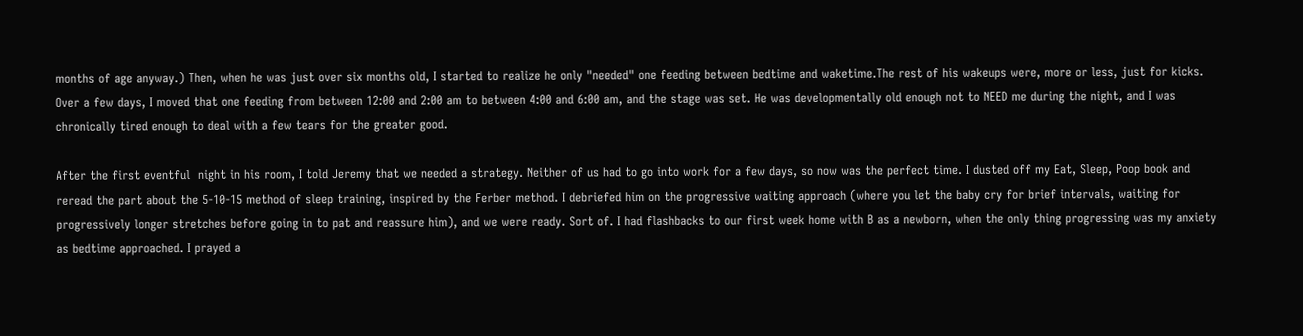months of age anyway.) Then, when he was just over six months old, I started to realize he only "needed" one feeding between bedtime and waketime.The rest of his wakeups were, more or less, just for kicks. Over a few days, I moved that one feeding from between 12:00 and 2:00 am to between 4:00 and 6:00 am, and the stage was set. He was developmentally old enough not to NEED me during the night, and I was chronically tired enough to deal with a few tears for the greater good.

After the first eventful  night in his room, I told Jeremy that we needed a strategy. Neither of us had to go into work for a few days, so now was the perfect time. I dusted off my Eat, Sleep, Poop book and reread the part about the 5-10-15 method of sleep training, inspired by the Ferber method. I debriefed him on the progressive waiting approach (where you let the baby cry for brief intervals, waiting for progressively longer stretches before going in to pat and reassure him), and we were ready. Sort of. I had flashbacks to our first week home with B as a newborn, when the only thing progressing was my anxiety as bedtime approached. I prayed a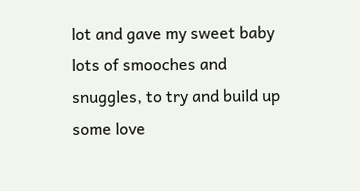lot and gave my sweet baby lots of smooches and snuggles, to try and build up some love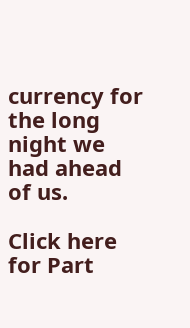currency for the long night we had ahead of us.

Click here for Part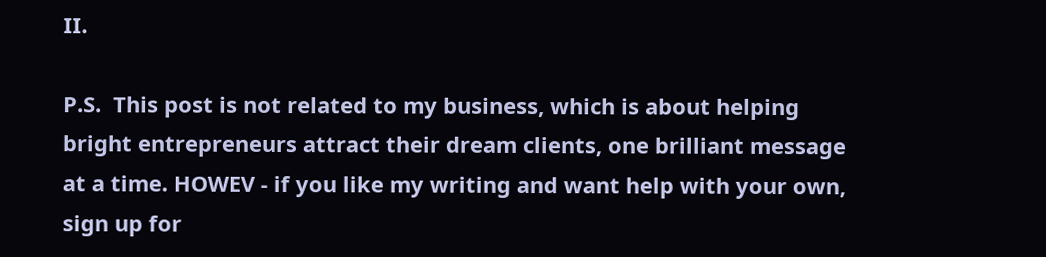II.

P.S.  This post is not related to my business, which is about helping bright entrepreneurs attract their dream clients, one brilliant message at a time. HOWEV - if you like my writing and want help with your own, sign up for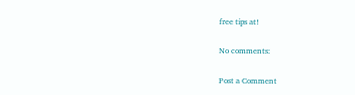free tips at!

No comments:

Post a Comment